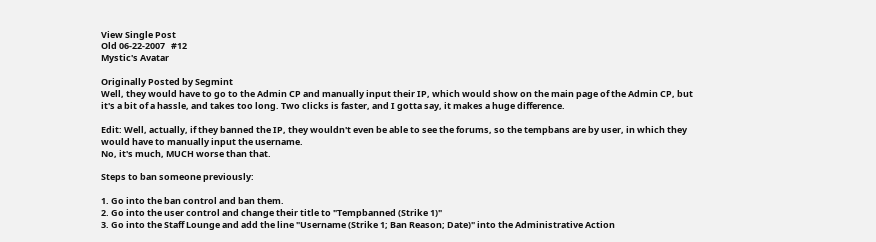View Single Post
Old 06-22-2007   #12
Mystic's Avatar

Originally Posted by Segmint
Well, they would have to go to the Admin CP and manually input their IP, which would show on the main page of the Admin CP, but it's a bit of a hassle, and takes too long. Two clicks is faster, and I gotta say, it makes a huge difference.

Edit: Well, actually, if they banned the IP, they wouldn't even be able to see the forums, so the tempbans are by user, in which they would have to manually input the username.
No, it's much, MUCH worse than that.

Steps to ban someone previously:

1. Go into the ban control and ban them.
2. Go into the user control and change their title to "Tempbanned (Strike 1)"
3. Go into the Staff Lounge and add the line "Username (Strike 1; Ban Reason; Date)" into the Administrative Action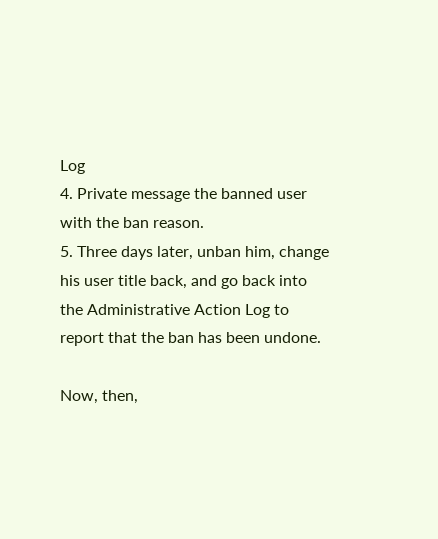Log
4. Private message the banned user with the ban reason.
5. Three days later, unban him, change his user title back, and go back into the Administrative Action Log to report that the ban has been undone.

Now, then,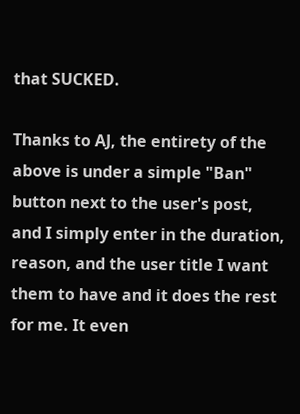that SUCKED.

Thanks to AJ, the entirety of the above is under a simple "Ban" button next to the user's post, and I simply enter in the duration, reason, and the user title I want them to have and it does the rest for me. It even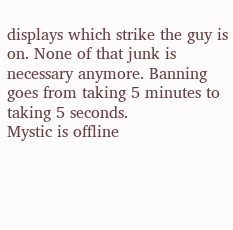displays which strike the guy is on. None of that junk is necessary anymore. Banning goes from taking 5 minutes to taking 5 seconds.
Mystic is offline